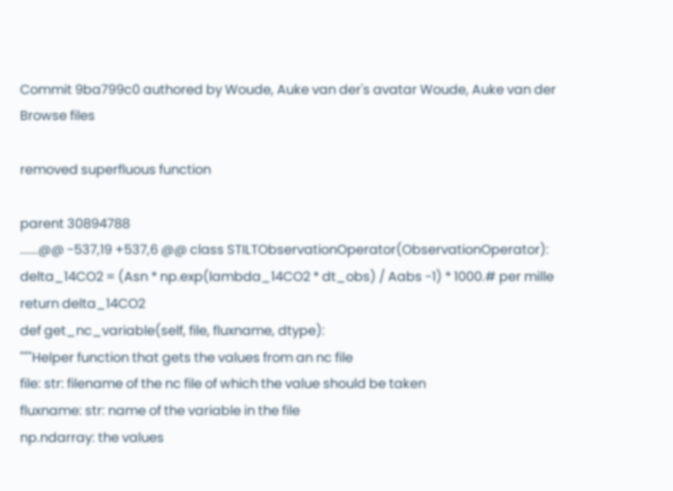Commit 9ba799c0 authored by Woude, Auke van der's avatar Woude, Auke van der
Browse files

removed superfluous function

parent 30894788
......@@ -537,19 +537,6 @@ class STILTObservationOperator(ObservationOperator):
delta_14CO2 = (Asn * np.exp(lambda_14CO2 * dt_obs) / Aabs -1) * 1000.# per mille
return delta_14CO2
def get_nc_variable(self, file, fluxname, dtype):
"""Helper function that gets the values from an nc file
file: str: filename of the nc file of which the value should be taken
fluxname: str: name of the variable in the file
np.ndarray: the values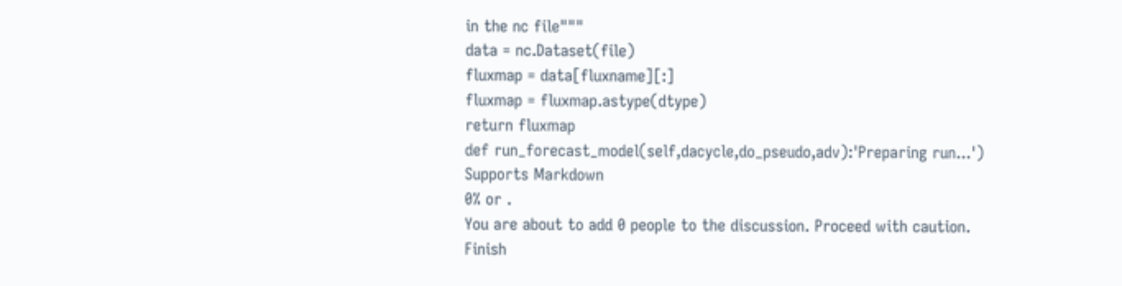in the nc file"""
data = nc.Dataset(file)
fluxmap = data[fluxname][:]
fluxmap = fluxmap.astype(dtype)
return fluxmap
def run_forecast_model(self,dacycle,do_pseudo,adv):'Preparing run...')
Supports Markdown
0% or .
You are about to add 0 people to the discussion. Proceed with caution.
Finish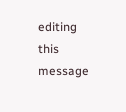editing this message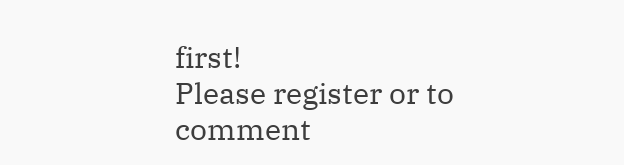first!
Please register or to comment